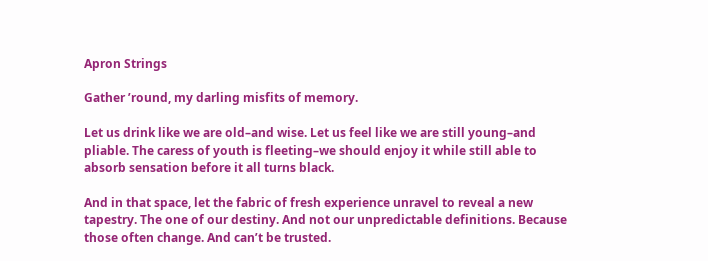Apron Strings

Gather ’round, my darling misfits of memory.

Let us drink like we are old–and wise. Let us feel like we are still young–and pliable. The caress of youth is fleeting–we should enjoy it while still able to absorb sensation before it all turns black.

And in that space, let the fabric of fresh experience unravel to reveal a new tapestry. The one of our destiny. And not our unpredictable definitions. Because those often change. And can’t be trusted.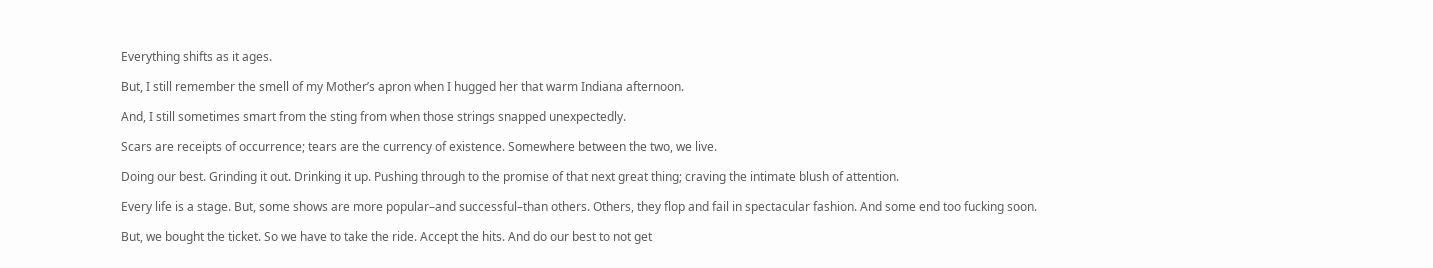Everything shifts as it ages.

But, I still remember the smell of my Mother’s apron when I hugged her that warm Indiana afternoon.

And, I still sometimes smart from the sting from when those strings snapped unexpectedly.

Scars are receipts of occurrence; tears are the currency of existence. Somewhere between the two, we live.

Doing our best. Grinding it out. Drinking it up. Pushing through to the promise of that next great thing; craving the intimate blush of attention.

Every life is a stage. But, some shows are more popular–and successful–than others. Others, they flop and fail in spectacular fashion. And some end too fucking soon.

But, we bought the ticket. So we have to take the ride. Accept the hits. And do our best to not get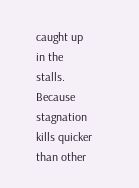caught up in the stalls. Because stagnation kills quicker than other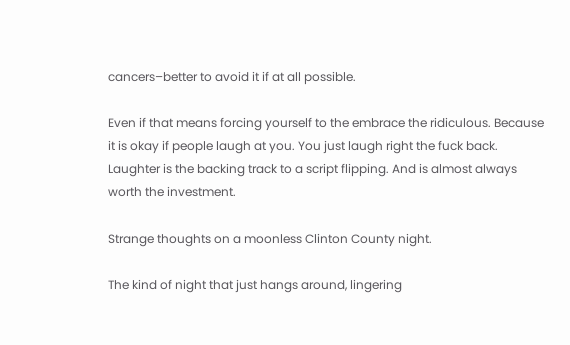cancers–better to avoid it if at all possible.

Even if that means forcing yourself to the embrace the ridiculous. Because it is okay if people laugh at you. You just laugh right the fuck back. Laughter is the backing track to a script flipping. And is almost always worth the investment.

Strange thoughts on a moonless Clinton County night.

The kind of night that just hangs around, lingering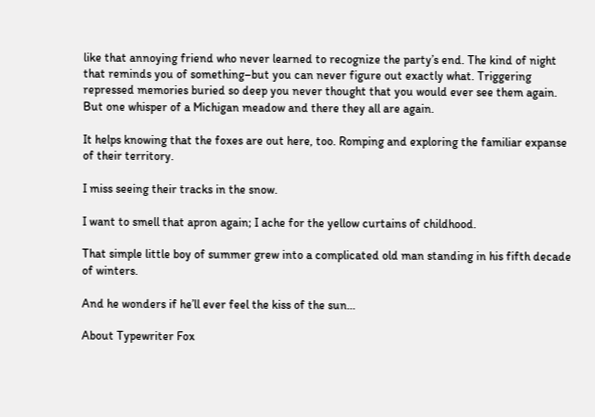like that annoying friend who never learned to recognize the party’s end. The kind of night that reminds you of something–but you can never figure out exactly what. Triggering repressed memories buried so deep you never thought that you would ever see them again. But one whisper of a Michigan meadow and there they all are again.

It helps knowing that the foxes are out here, too. Romping and exploring the familiar expanse of their territory.

I miss seeing their tracks in the snow.

I want to smell that apron again; I ache for the yellow curtains of childhood.

That simple little boy of summer grew into a complicated old man standing in his fifth decade of winters.

And he wonders if he’ll ever feel the kiss of the sun…

About Typewriter Fox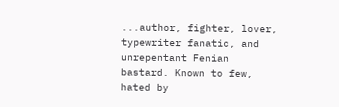...author, fighter, lover, typewriter fanatic, and unrepentant Fenian bastard. Known to few, hated by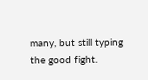many, but still typing the good fight.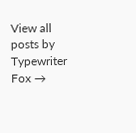View all posts by Typewriter Fox →